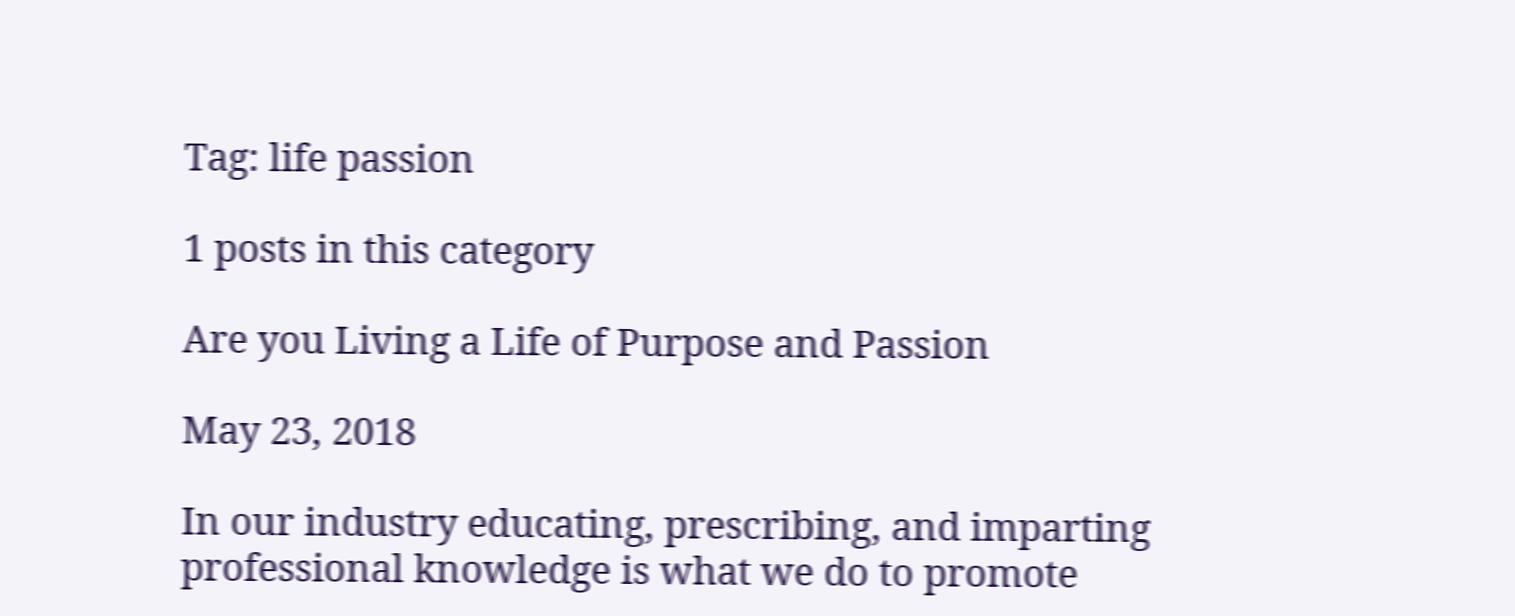Tag: life passion

1 posts in this category

Are you Living a Life of Purpose and Passion

May 23, 2018

In our industry educating, prescribing, and imparting professional knowledge is what we do to promote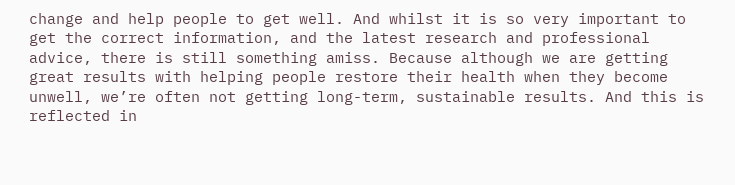change and help people to get well. And whilst it is so very important to get the correct information, and the latest research and professional advice, there is still something amiss. Because although we are getting great results with helping people restore their health when they become unwell, we’re often not getting long-term, sustainable results. And this is reflected in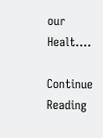our Healt....

Continue Reading